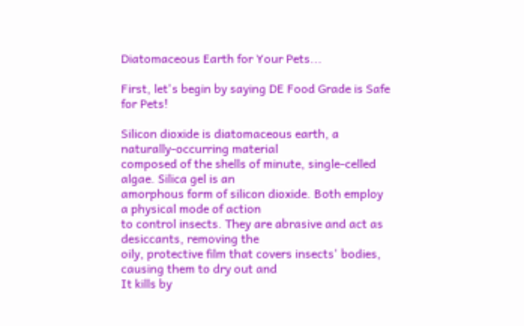Diatomaceous Earth for Your Pets...

First, let's begin by saying DE Food Grade is Safe for Pets!

Silicon dioxide is diatomaceous earth, a naturally-occurring material
composed of the shells of minute, single-celled algae. Silica gel is an
amorphous form of silicon dioxide. Both employ a physical mode of action
to control insects. They are abrasive and act as desiccants, removing the
oily, protective film that covers insects' bodies, causing them to dry out and
It kills by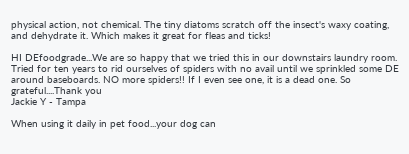physical action, not chemical. The tiny diatoms scratch off the insect's waxy coating, and dehydrate it. Which makes it great for fleas and ticks!

HI DEfoodgrade...We are so happy that we tried this in our downstairs laundry room. Tried for ten years to rid ourselves of spiders with no avail until we sprinkled some DE around baseboards. NO more spiders!! If I even see one, it is a dead one. So grateful....Thank you
Jackie Y - Tampa

When using it daily in pet food...your dog can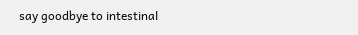say goodbye to intestinal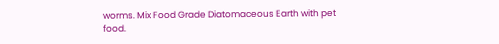worms. Mix Food Grade Diatomaceous Earth with pet food.